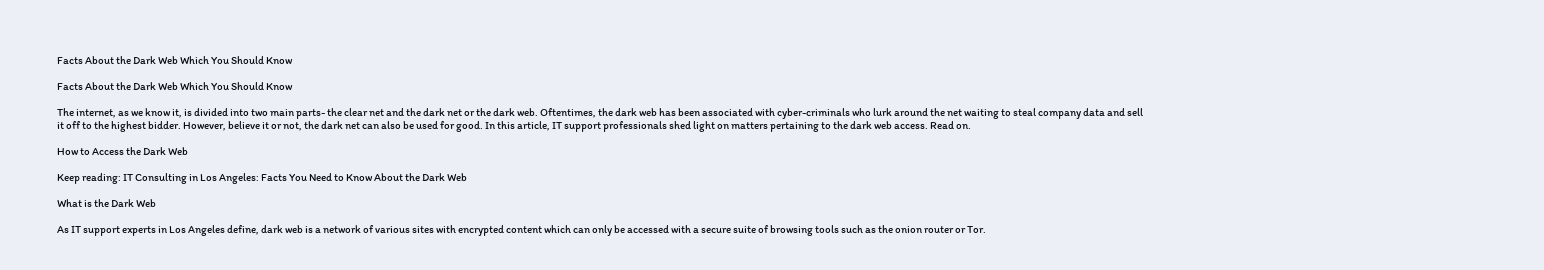Facts About the Dark Web Which You Should Know

Facts About the Dark Web Which You Should Know

The internet, as we know it, is divided into two main parts- the clear net and the dark net or the dark web. Oftentimes, the dark web has been associated with cyber-criminals who lurk around the net waiting to steal company data and sell it off to the highest bidder. However, believe it or not, the dark net can also be used for good. In this article, IT support professionals shed light on matters pertaining to the dark web access. Read on.

How to Access the Dark Web

Keep reading: IT Consulting in Los Angeles: Facts You Need to Know About the Dark Web

What is the Dark Web

As IT support experts in Los Angeles define, dark web is a network of various sites with encrypted content which can only be accessed with a secure suite of browsing tools such as the onion router or Tor.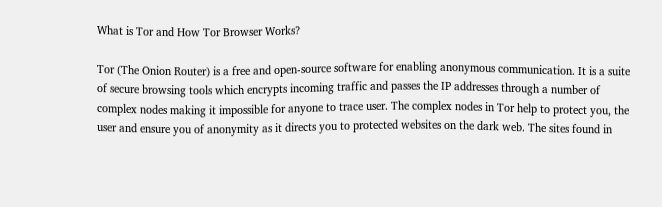What is Tor and How Tor Browser Works?

Tor (The Onion Router) is a free and open-source software for enabling anonymous communication. It is a suite of secure browsing tools which encrypts incoming traffic and passes the IP addresses through a number of complex nodes making it impossible for anyone to trace user. The complex nodes in Tor help to protect you, the user and ensure you of anonymity as it directs you to protected websites on the dark web. The sites found in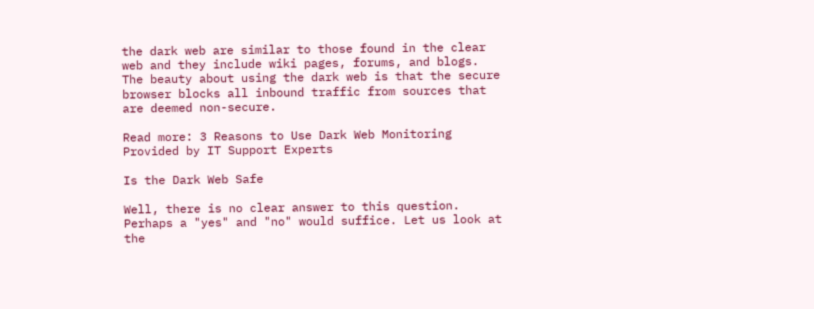the dark web are similar to those found in the clear web and they include wiki pages, forums, and blogs. The beauty about using the dark web is that the secure browser blocks all inbound traffic from sources that are deemed non-secure.

Read more: 3 Reasons to Use Dark Web Monitoring Provided by IT Support Experts

Is the Dark Web Safe

Well, there is no clear answer to this question. Perhaps a "yes" and "no" would suffice. Let us look at the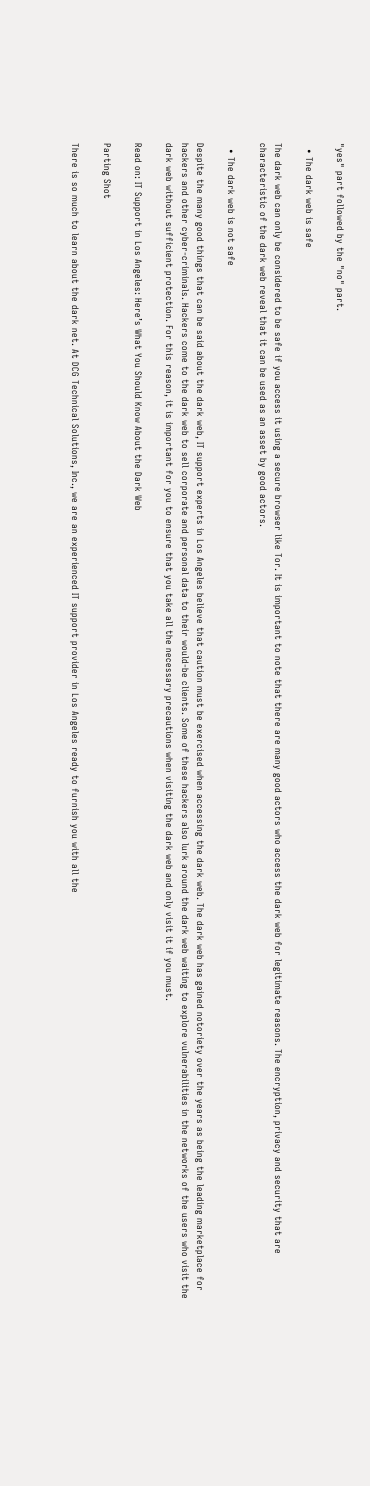"yes" part followed by the "no" part.

  • The dark web is safe

The dark web can only be considered to be safe if you access it using a secure browser like Tor. It is important to note that there are many good actors who access the dark web for legitimate reasons. The encryption, privacy and security that are characteristic of the dark web reveal that it can be used as an asset by good actors.

  • The dark web is not safe

Despite the many good things that can be said about the dark web, IT support experts in Los Angeles believe that caution must be exercised when accessing the dark web. The dark web has gained notoriety over the years as being the leading marketplace for hackers and other cyber-criminals. Hackers come to the dark web to sell corporate and personal data to their would-be clients. Some of these hackers also lurk around the dark web waiting to explore vulnerabilities in the networks of the users who visit the dark web without sufficient protection. For this reason, it is important for you to ensure that you take all the necessary precautions when visiting the dark web and only visit it if you must.

Read on: IT Support in Los Angeles: Here’s What You Should Know About the Dark Web

Parting Shot

There is so much to learn about the dark net. At DCG Technical Solutions, Inc., we are an experienced IT support provider in Los Angeles ready to furnish you with all the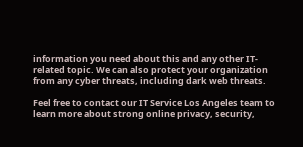information you need about this and any other IT-related topic. We can also protect your organization from any cyber threats, including dark web threats.

Feel free to contact our IT Service Los Angeles team to learn more about strong online privacy, security,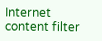Internet content filter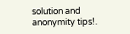solution and anonymity tips!.